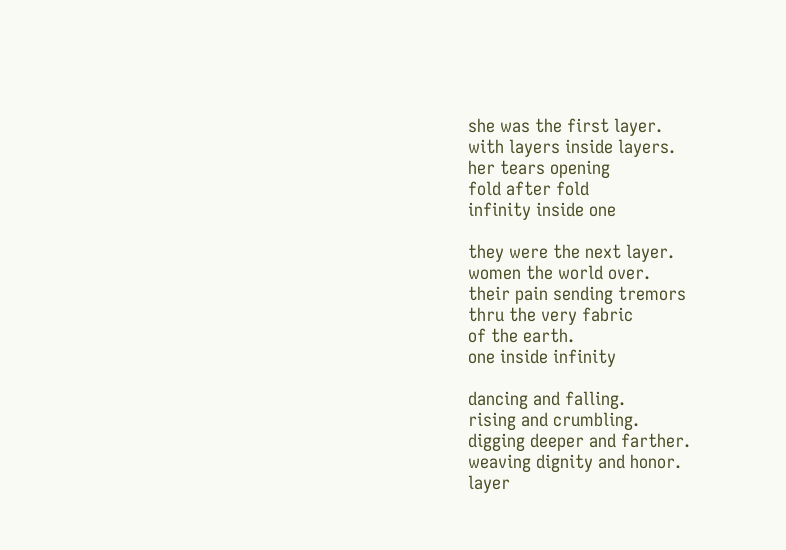she was the first layer.
with layers inside layers.
her tears opening
fold after fold
infinity inside one

they were the next layer.
women the world over.
their pain sending tremors
thru the very fabric
of the earth.
one inside infinity

dancing and falling.
rising and crumbling.
digging deeper and farther.
weaving dignity and honor.
layer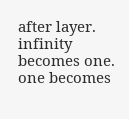after layer.
infinity becomes one.
one becomes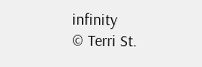infinity
© Terri St.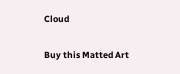Cloud

Buy this Matted Art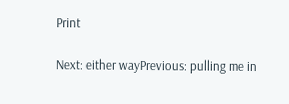Print

Next: either wayPrevious: pulling me in